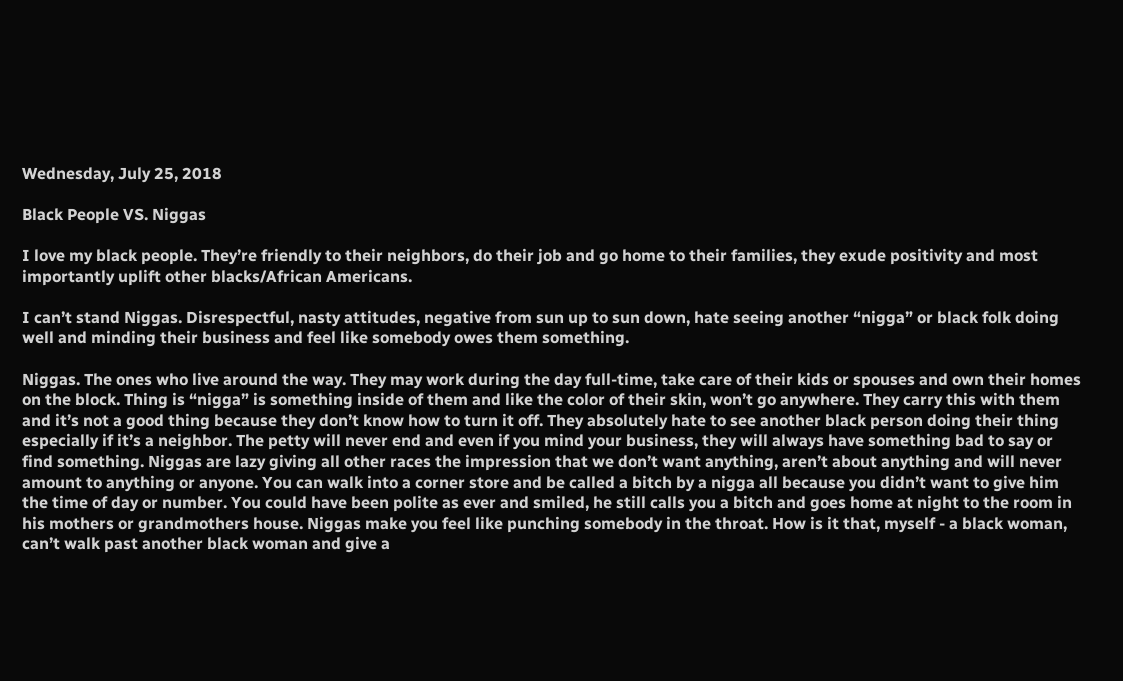Wednesday, July 25, 2018

Black People VS. Niggas

I love my black people. They’re friendly to their neighbors, do their job and go home to their families, they exude positivity and most importantly uplift other blacks/African Americans.

I can’t stand Niggas. Disrespectful, nasty attitudes, negative from sun up to sun down, hate seeing another “nigga” or black folk doing well and minding their business and feel like somebody owes them something.

Niggas. The ones who live around the way. They may work during the day full-time, take care of their kids or spouses and own their homes on the block. Thing is “nigga” is something inside of them and like the color of their skin, won’t go anywhere. They carry this with them and it’s not a good thing because they don’t know how to turn it off. They absolutely hate to see another black person doing their thing especially if it’s a neighbor. The petty will never end and even if you mind your business, they will always have something bad to say or find something. Niggas are lazy giving all other races the impression that we don’t want anything, aren’t about anything and will never amount to anything or anyone. You can walk into a corner store and be called a bitch by a nigga all because you didn’t want to give him the time of day or number. You could have been polite as ever and smiled, he still calls you a bitch and goes home at night to the room in his mothers or grandmothers house. Niggas make you feel like punching somebody in the throat. How is it that, myself - a black woman, can’t walk past another black woman and give a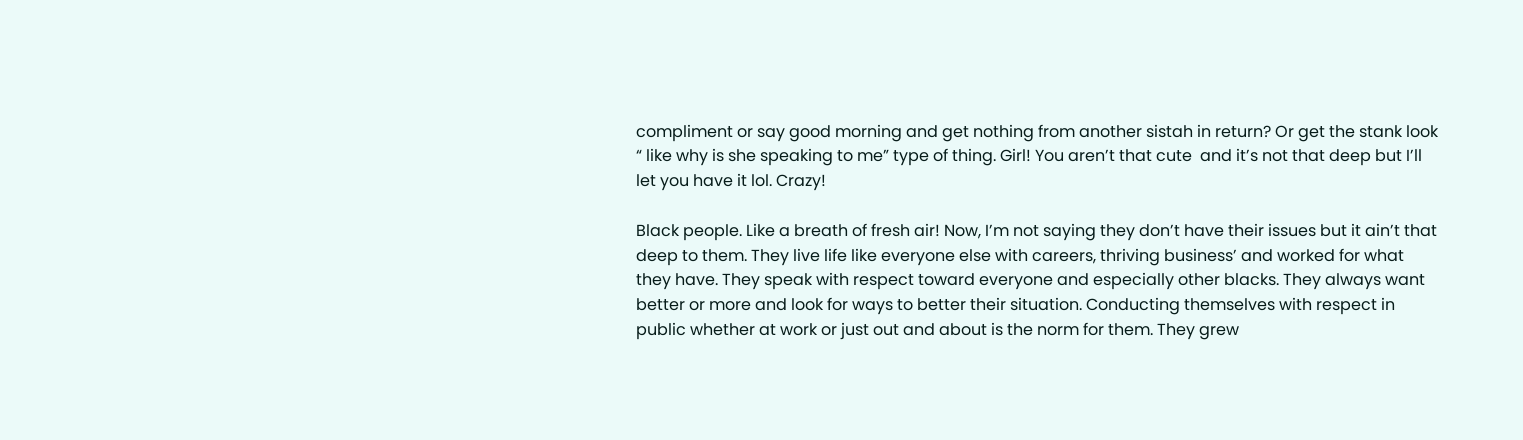compliment or say good morning and get nothing from another sistah in return? Or get the stank look “ like why is she speaking to me” type of thing. Girl! You aren’t that cute  and it’s not that deep but I’ll let you have it lol. Crazy!

Black people. Like a breath of fresh air! Now, I’m not saying they don’t have their issues but it ain’t that deep to them. They live life like everyone else with careers, thriving business’ and worked for what they have. They speak with respect toward everyone and especially other blacks. They always want better or more and look for ways to better their situation. Conducting themselves with respect in public whether at work or just out and about is the norm for them. They grew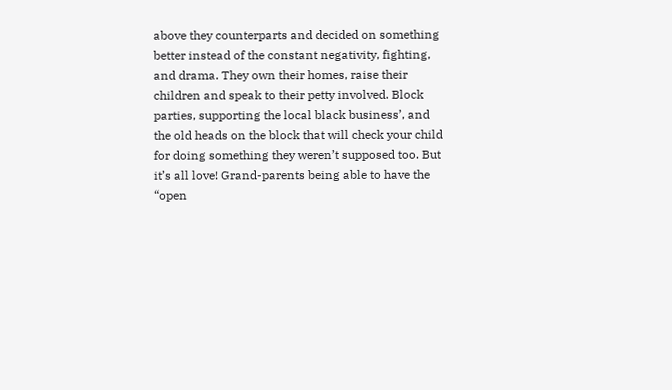above they counterparts and decided on something better instead of the constant negativity, fighting, and drama. They own their homes, raise their children and speak to their petty involved. Block parties, supporting the local black business’, and the old heads on the block that will check your child for doing something they weren’t supposed too. But it’s all love! Grand-parents being able to have the “open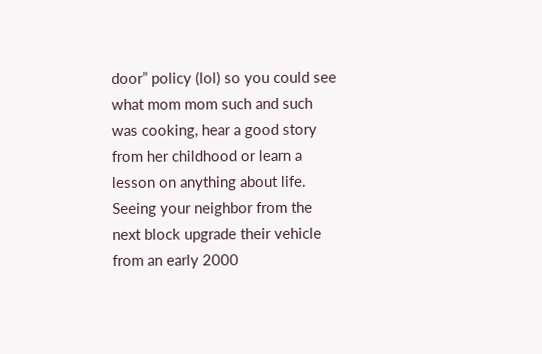door” policy (lol) so you could see what mom mom such and such was cooking, hear a good story from her childhood or learn a lesson on anything about life. Seeing your neighbor from the next block upgrade their vehicle from an early 2000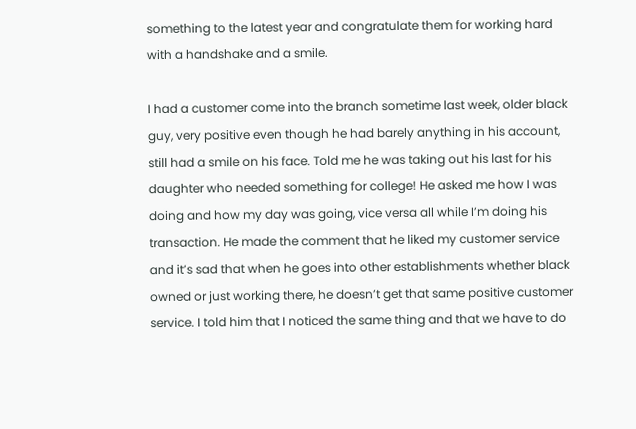something to the latest year and congratulate them for working hard with a handshake and a smile.

I had a customer come into the branch sometime last week, older black guy, very positive even though he had barely anything in his account, still had a smile on his face. Told me he was taking out his last for his daughter who needed something for college! He asked me how I was doing and how my day was going, vice versa all while I’m doing his transaction. He made the comment that he liked my customer service and it’s sad that when he goes into other establishments whether black owned or just working there, he doesn’t get that same positive customer service. I told him that I noticed the same thing and that we have to do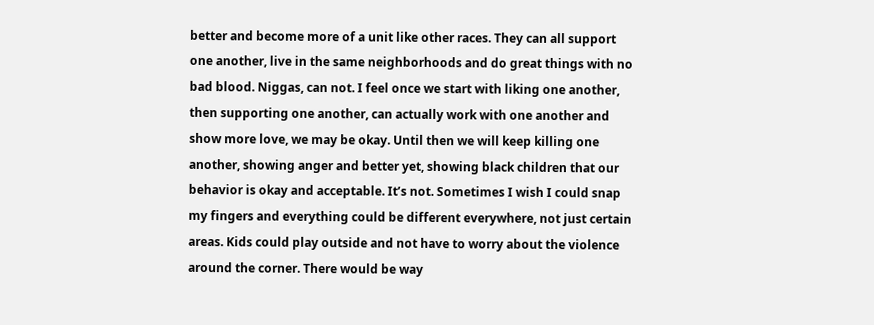better and become more of a unit like other races. They can all support one another, live in the same neighborhoods and do great things with no bad blood. Niggas, can not. I feel once we start with liking one another, then supporting one another, can actually work with one another and show more love, we may be okay. Until then we will keep killing one another, showing anger and better yet, showing black children that our behavior is okay and acceptable. It’s not. Sometimes I wish I could snap my fingers and everything could be different everywhere, not just certain areas. Kids could play outside and not have to worry about the violence around the corner. There would be way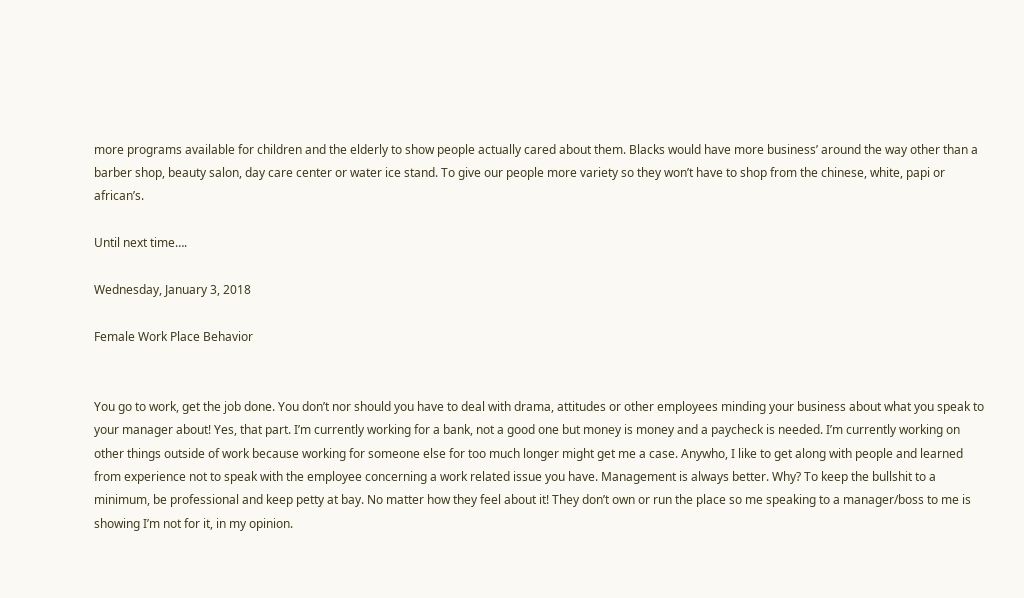more programs available for children and the elderly to show people actually cared about them. Blacks would have more business’ around the way other than a barber shop, beauty salon, day care center or water ice stand. To give our people more variety so they won’t have to shop from the chinese, white, papi or african’s.

Until next time….

Wednesday, January 3, 2018

Female Work Place Behavior


You go to work, get the job done. You don’t nor should you have to deal with drama, attitudes or other employees minding your business about what you speak to your manager about! Yes, that part. I’m currently working for a bank, not a good one but money is money and a paycheck is needed. I’m currently working on other things outside of work because working for someone else for too much longer might get me a case. Anywho, I like to get along with people and learned from experience not to speak with the employee concerning a work related issue you have. Management is always better. Why? To keep the bullshit to a minimum, be professional and keep petty at bay. No matter how they feel about it! They don’t own or run the place so me speaking to a manager/boss to me is showing I’m not for it, in my opinion.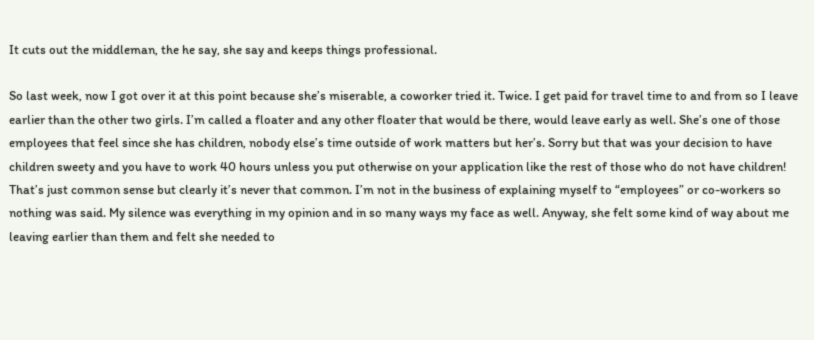It cuts out the middleman, the he say, she say and keeps things professional.

So last week, now I got over it at this point because she’s miserable, a coworker tried it. Twice. I get paid for travel time to and from so I leave earlier than the other two girls. I’m called a floater and any other floater that would be there, would leave early as well. She’s one of those employees that feel since she has children, nobody else’s time outside of work matters but her’s. Sorry but that was your decision to have children sweety and you have to work 40 hours unless you put otherwise on your application like the rest of those who do not have children! That’s just common sense but clearly it’s never that common. I’m not in the business of explaining myself to “employees” or co-workers so nothing was said. My silence was everything in my opinion and in so many ways my face as well. Anyway, she felt some kind of way about me leaving earlier than them and felt she needed to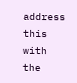address this with the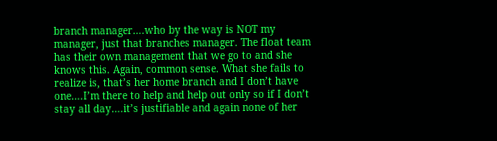branch manager….who by the way is NOT my manager, just that branches manager. The float team has their own management that we go to and she knows this. Again, common sense. What she fails to realize is, that’s her home branch and I don’t have one….I’m there to help and help out only so if I don’t stay all day….it’s justifiable and again none of her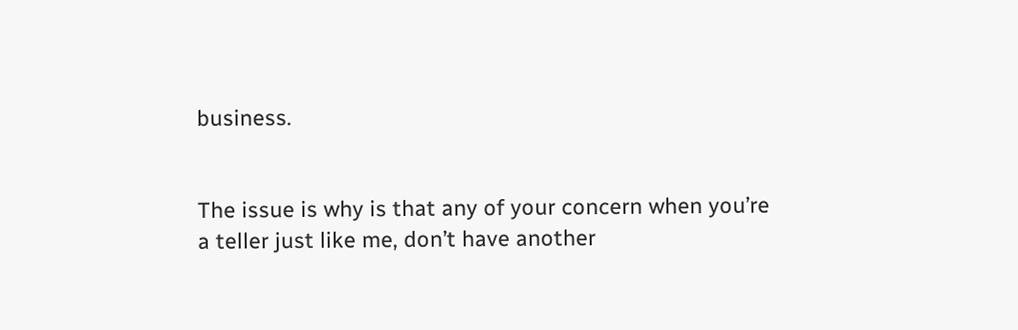business.


The issue is why is that any of your concern when you’re a teller just like me, don’t have another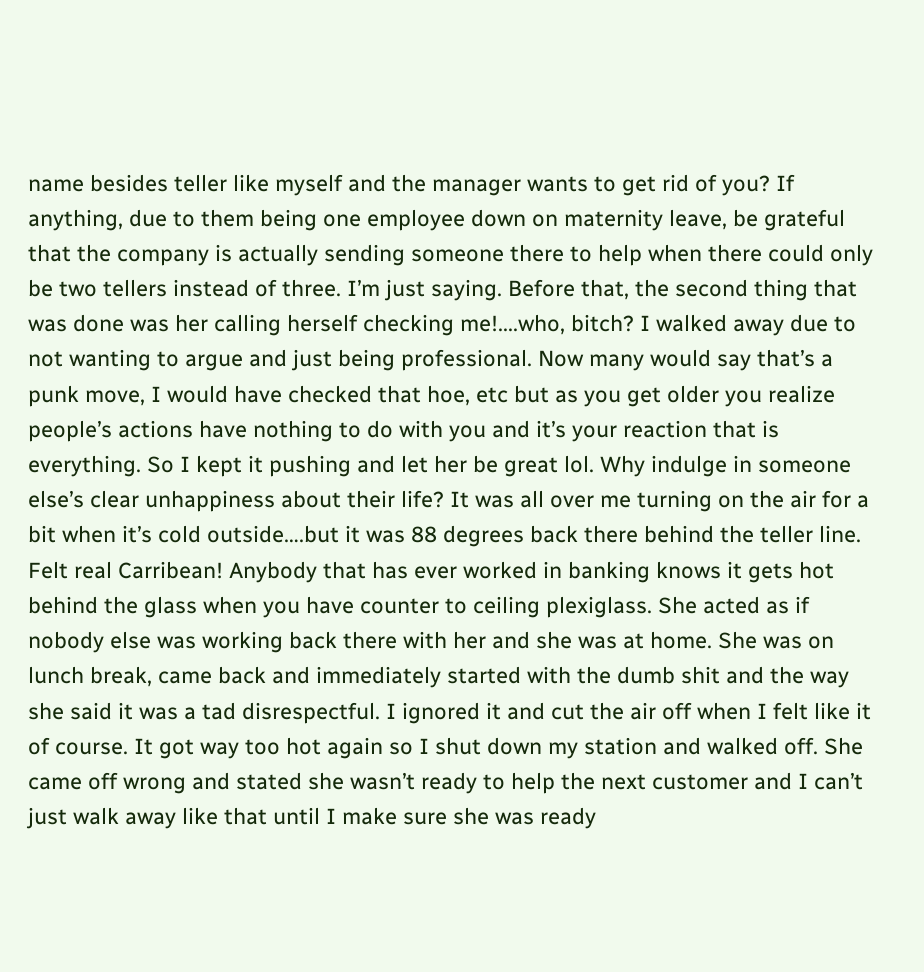name besides teller like myself and the manager wants to get rid of you? If anything, due to them being one employee down on maternity leave, be grateful that the company is actually sending someone there to help when there could only be two tellers instead of three. I’m just saying. Before that, the second thing that was done was her calling herself checking me!....who, bitch? I walked away due to not wanting to argue and just being professional. Now many would say that’s a punk move, I would have checked that hoe, etc but as you get older you realize people’s actions have nothing to do with you and it’s your reaction that is everything. So I kept it pushing and let her be great lol. Why indulge in someone else’s clear unhappiness about their life? It was all over me turning on the air for a bit when it’s cold outside….but it was 88 degrees back there behind the teller line. Felt real Carribean! Anybody that has ever worked in banking knows it gets hot behind the glass when you have counter to ceiling plexiglass. She acted as if nobody else was working back there with her and she was at home. She was on lunch break, came back and immediately started with the dumb shit and the way she said it was a tad disrespectful. I ignored it and cut the air off when I felt like it of course. It got way too hot again so I shut down my station and walked off. She came off wrong and stated she wasn’t ready to help the next customer and I can’t just walk away like that until I make sure she was ready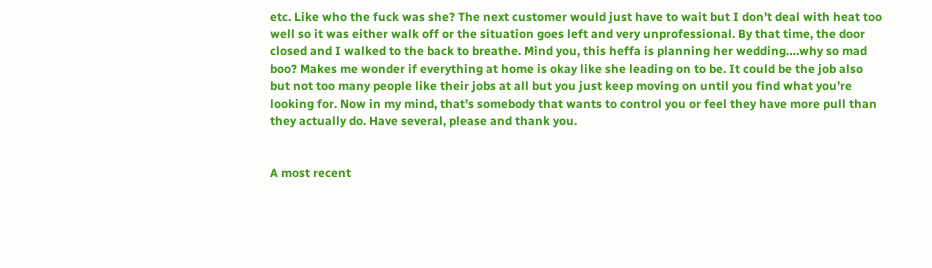etc. Like who the fuck was she? The next customer would just have to wait but I don’t deal with heat too well so it was either walk off or the situation goes left and very unprofessional. By that time, the door closed and I walked to the back to breathe. Mind you, this heffa is planning her wedding….why so mad boo? Makes me wonder if everything at home is okay like she leading on to be. It could be the job also but not too many people like their jobs at all but you just keep moving on until you find what you’re looking for. Now in my mind, that’s somebody that wants to control you or feel they have more pull than they actually do. Have several, please and thank you.


A most recent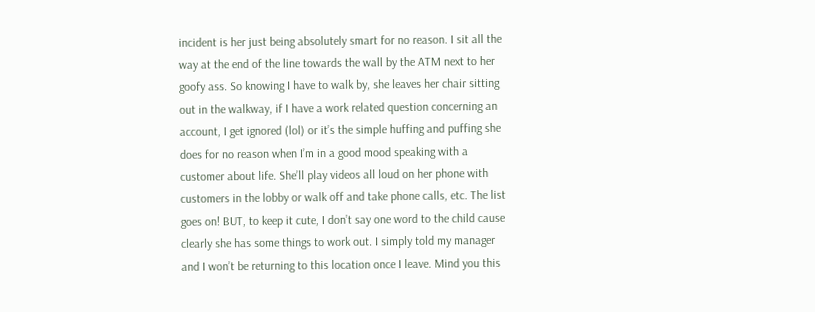incident is her just being absolutely smart for no reason. I sit all the way at the end of the line towards the wall by the ATM next to her goofy ass. So knowing I have to walk by, she leaves her chair sitting out in the walkway, if I have a work related question concerning an account, I get ignored (lol) or it’s the simple huffing and puffing she does for no reason when I’m in a good mood speaking with a customer about life. She’ll play videos all loud on her phone with customers in the lobby or walk off and take phone calls, etc. The list goes on! BUT, to keep it cute, I don’t say one word to the child cause clearly she has some things to work out. I simply told my manager and I won’t be returning to this location once I leave. Mind you this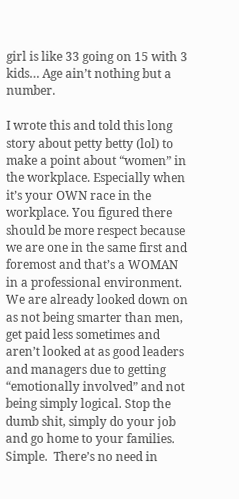girl is like 33 going on 15 with 3 kids… Age ain’t nothing but a number.

I wrote this and told this long story about petty betty (lol) to make a point about “women” in the workplace. Especially when it’s your OWN race in the workplace. You figured there should be more respect because we are one in the same first and foremost and that’s a WOMAN in a professional environment. We are already looked down on as not being smarter than men, get paid less sometimes and aren’t looked at as good leaders and managers due to getting “emotionally involved” and not being simply logical. Stop the dumb shit, simply do your job and go home to your families. Simple.  There’s no need in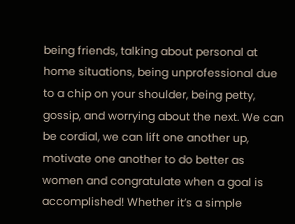being friends, talking about personal at home situations, being unprofessional due to a chip on your shoulder, being petty, gossip, and worrying about the next. We can be cordial, we can lift one another up, motivate one another to do better as women and congratulate when a goal is accomplished! Whether it’s a simple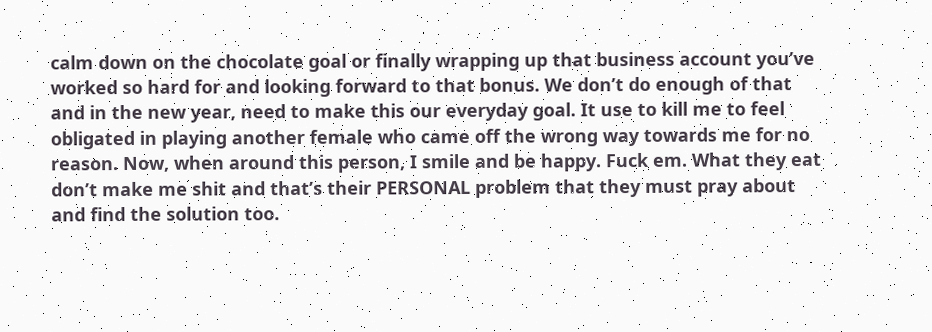calm down on the chocolate goal or finally wrapping up that business account you’ve worked so hard for and looking forward to that bonus. We don’t do enough of that and in the new year, need to make this our everyday goal. It use to kill me to feel obligated in playing another female who came off the wrong way towards me for no reason. Now, when around this person, I smile and be happy. Fuck em. What they eat don’t make me shit and that’s their PERSONAL problem that they must pray about and find the solution too.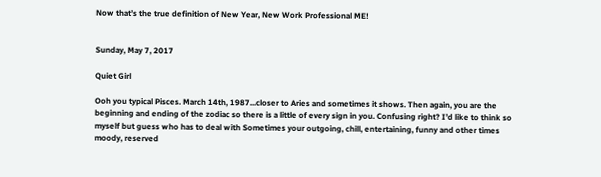Now that’s the true definition of New Year, New Work Professional ME!


Sunday, May 7, 2017

Quiet Girl

Ooh you typical Pisces. March 14th, 1987...closer to Aries and sometimes it shows. Then again, you are the beginning and ending of the zodiac so there is a little of every sign in you. Confusing right? I’d like to think so myself but guess who has to deal with Sometimes your outgoing, chill, entertaining, funny and other times moody, reserved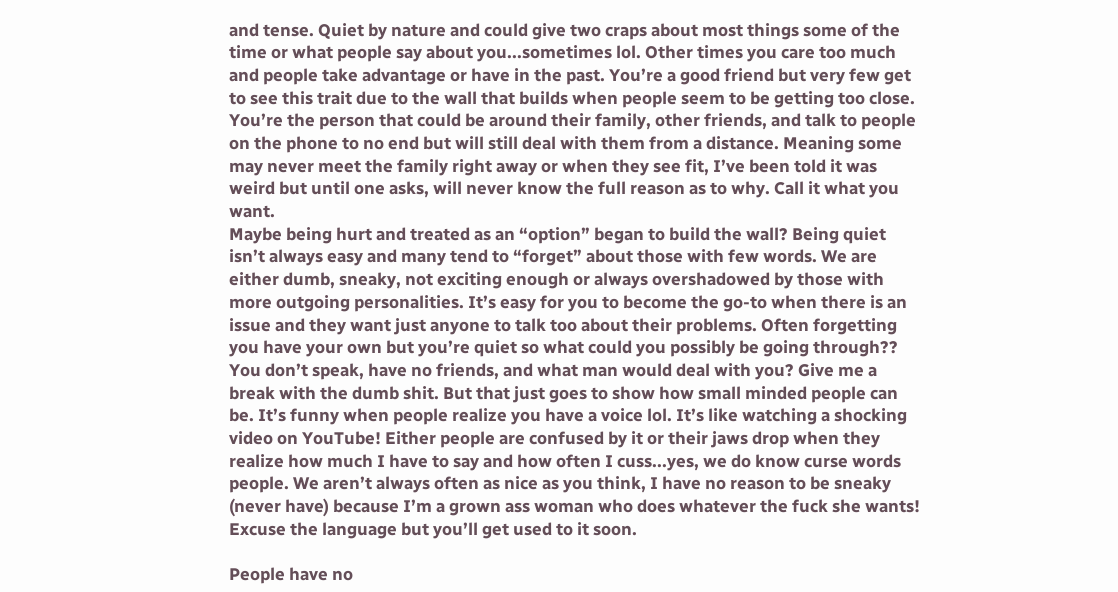and tense. Quiet by nature and could give two craps about most things some of the time or what people say about you...sometimes lol. Other times you care too much and people take advantage or have in the past. You’re a good friend but very few get to see this trait due to the wall that builds when people seem to be getting too close. You’re the person that could be around their family, other friends, and talk to people on the phone to no end but will still deal with them from a distance. Meaning some may never meet the family right away or when they see fit, I’ve been told it was weird but until one asks, will never know the full reason as to why. Call it what you want.
Maybe being hurt and treated as an “option” began to build the wall? Being quiet isn’t always easy and many tend to “forget” about those with few words. We are either dumb, sneaky, not exciting enough or always overshadowed by those with more outgoing personalities. It’s easy for you to become the go-to when there is an issue and they want just anyone to talk too about their problems. Often forgetting you have your own but you’re quiet so what could you possibly be going through?? You don’t speak, have no friends, and what man would deal with you? Give me a break with the dumb shit. But that just goes to show how small minded people can be. It’s funny when people realize you have a voice lol. It’s like watching a shocking video on YouTube! Either people are confused by it or their jaws drop when they realize how much I have to say and how often I cuss...yes, we do know curse words people. We aren’t always often as nice as you think, I have no reason to be sneaky (never have) because I’m a grown ass woman who does whatever the fuck she wants! Excuse the language but you’ll get used to it soon.

People have no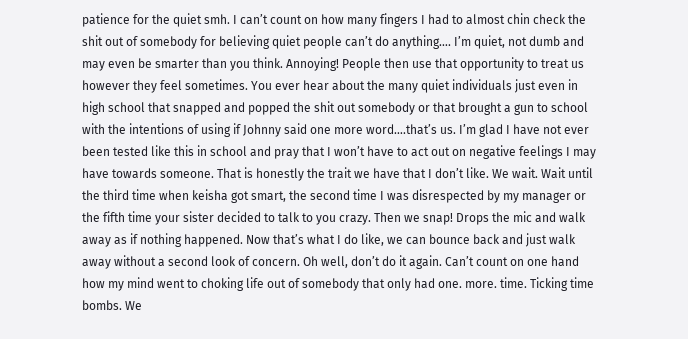patience for the quiet smh. I can’t count on how many fingers I had to almost chin check the shit out of somebody for believing quiet people can’t do anything…. I’m quiet, not dumb and may even be smarter than you think. Annoying! People then use that opportunity to treat us however they feel sometimes. You ever hear about the many quiet individuals just even in high school that snapped and popped the shit out somebody or that brought a gun to school with the intentions of using if Johnny said one more word….that’s us. I’m glad I have not ever been tested like this in school and pray that I won’t have to act out on negative feelings I may have towards someone. That is honestly the trait we have that I don’t like. We wait. Wait until the third time when keisha got smart, the second time I was disrespected by my manager or the fifth time your sister decided to talk to you crazy. Then we snap! Drops the mic and walk away as if nothing happened. Now that’s what I do like, we can bounce back and just walk away without a second look of concern. Oh well, don’t do it again. Can’t count on one hand how my mind went to choking life out of somebody that only had one. more. time. Ticking time bombs. We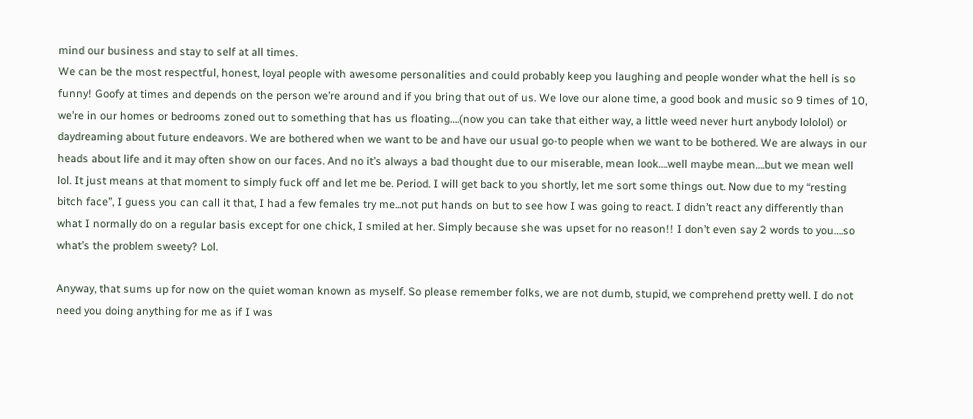mind our business and stay to self at all times.
We can be the most respectful, honest, loyal people with awesome personalities and could probably keep you laughing and people wonder what the hell is so funny! Goofy at times and depends on the person we’re around and if you bring that out of us. We love our alone time, a good book and music so 9 times of 10, we’re in our homes or bedrooms zoned out to something that has us floating….(now you can take that either way, a little weed never hurt anybody lololol) or daydreaming about future endeavors. We are bothered when we want to be and have our usual go-to people when we want to be bothered. We are always in our heads about life and it may often show on our faces. And no it’s always a bad thought due to our miserable, mean look….well maybe mean….but we mean well lol. It just means at that moment to simply fuck off and let me be. Period. I will get back to you shortly, let me sort some things out. Now due to my “resting bitch face”, I guess you can call it that, I had a few females try me...not put hands on but to see how I was going to react. I didn’t react any differently than what I normally do on a regular basis except for one chick, I smiled at her. Simply because she was upset for no reason!! I don’t even say 2 words to you….so what’s the problem sweety? Lol.

Anyway, that sums up for now on the quiet woman known as myself. So please remember folks, we are not dumb, stupid, we comprehend pretty well. I do not need you doing anything for me as if I was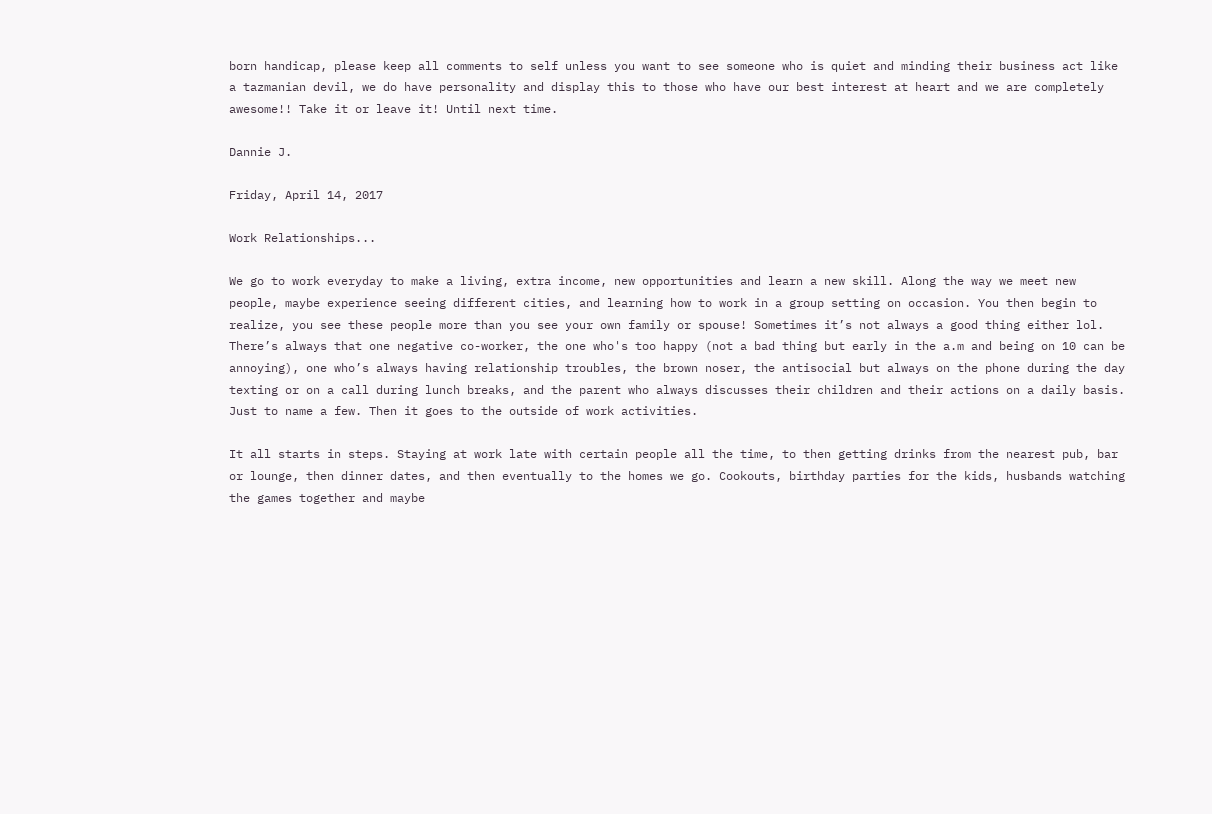born handicap, please keep all comments to self unless you want to see someone who is quiet and minding their business act like a tazmanian devil, we do have personality and display this to those who have our best interest at heart and we are completely awesome!! Take it or leave it! Until next time.

Dannie J.

Friday, April 14, 2017

Work Relationships...

We go to work everyday to make a living, extra income, new opportunities and learn a new skill. Along the way we meet new people, maybe experience seeing different cities, and learning how to work in a group setting on occasion. You then begin to realize, you see these people more than you see your own family or spouse! Sometimes it’s not always a good thing either lol. There’s always that one negative co-worker, the one who's too happy (not a bad thing but early in the a.m and being on 10 can be annoying), one who’s always having relationship troubles, the brown noser, the antisocial but always on the phone during the day texting or on a call during lunch breaks, and the parent who always discusses their children and their actions on a daily basis. Just to name a few. Then it goes to the outside of work activities.

It all starts in steps. Staying at work late with certain people all the time, to then getting drinks from the nearest pub, bar or lounge, then dinner dates, and then eventually to the homes we go. Cookouts, birthday parties for the kids, husbands watching the games together and maybe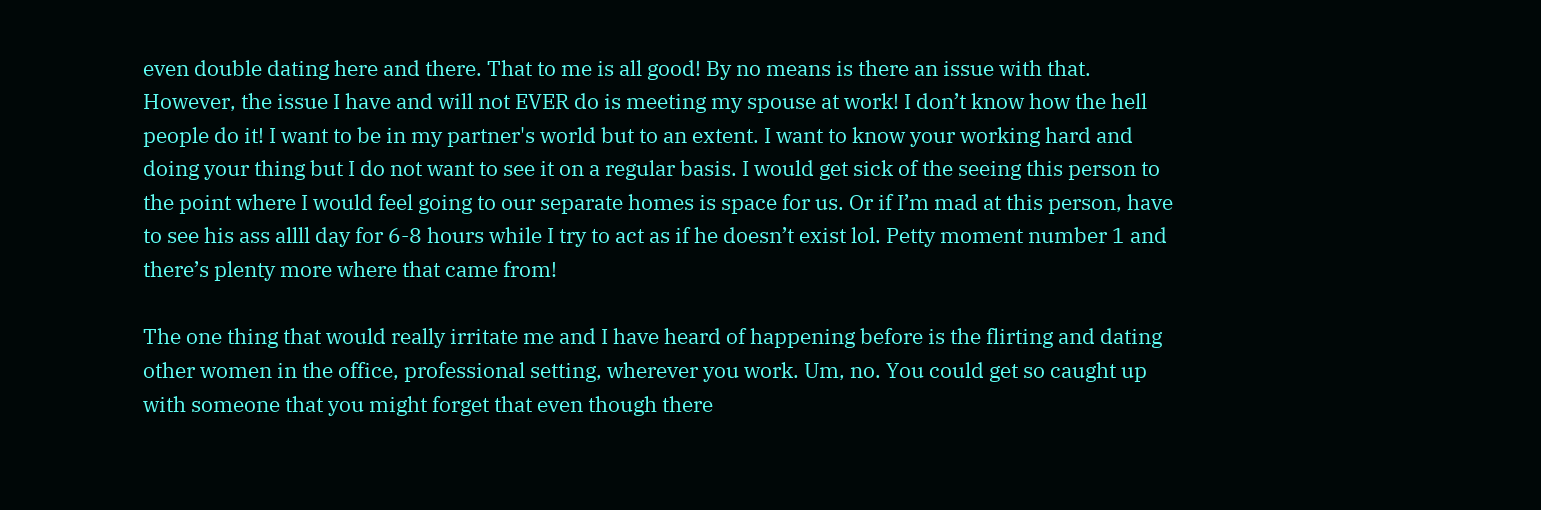even double dating here and there. That to me is all good! By no means is there an issue with that. However, the issue I have and will not EVER do is meeting my spouse at work! I don’t know how the hell people do it! I want to be in my partner's world but to an extent. I want to know your working hard and doing your thing but I do not want to see it on a regular basis. I would get sick of the seeing this person to the point where I would feel going to our separate homes is space for us. Or if I’m mad at this person, have to see his ass allll day for 6-8 hours while I try to act as if he doesn’t exist lol. Petty moment number 1 and there’s plenty more where that came from!

The one thing that would really irritate me and I have heard of happening before is the flirting and dating other women in the office, professional setting, wherever you work. Um, no. You could get so caught up with someone that you might forget that even though there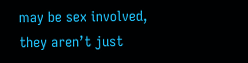may be sex involved, they aren’t just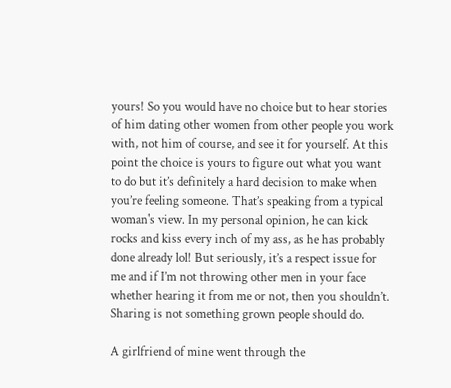yours! So you would have no choice but to hear stories of him dating other women from other people you work with, not him of course, and see it for yourself. At this point the choice is yours to figure out what you want to do but it’s definitely a hard decision to make when you’re feeling someone. That’s speaking from a typical woman's view. In my personal opinion, he can kick rocks and kiss every inch of my ass, as he has probably done already lol! But seriously, it’s a respect issue for me and if I’m not throwing other men in your face whether hearing it from me or not, then you shouldn’t. Sharing is not something grown people should do.

A girlfriend of mine went through the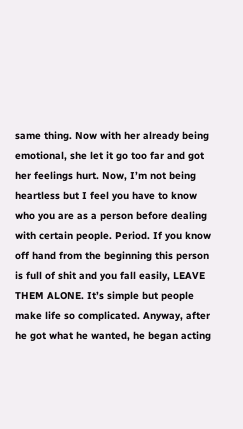same thing. Now with her already being emotional, she let it go too far and got her feelings hurt. Now, I’m not being heartless but I feel you have to know who you are as a person before dealing with certain people. Period. If you know off hand from the beginning this person is full of shit and you fall easily, LEAVE THEM ALONE. It’s simple but people make life so complicated. Anyway, after he got what he wanted, he began acting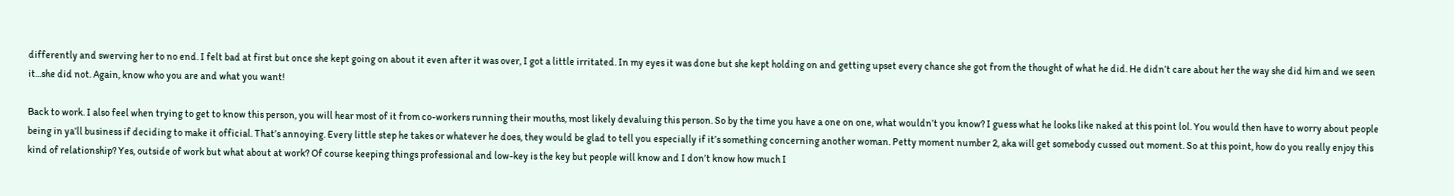differently and swerving her to no end. I felt bad at first but once she kept going on about it even after it was over, I got a little irritated. In my eyes it was done but she kept holding on and getting upset every chance she got from the thought of what he did. He didn’t care about her the way she did him and we seen it...she did not. Again, know who you are and what you want!

Back to work. I also feel when trying to get to know this person, you will hear most of it from co-workers running their mouths, most likely devaluing this person. So by the time you have a one on one, what wouldn’t you know? I guess what he looks like naked at this point lol. You would then have to worry about people being in ya’ll business if deciding to make it official. That’s annoying. Every little step he takes or whatever he does, they would be glad to tell you especially if it’s something concerning another woman. Petty moment number 2, aka will get somebody cussed out moment. So at this point, how do you really enjoy this kind of relationship? Yes, outside of work but what about at work? Of course keeping things professional and low-key is the key but people will know and I don’t know how much I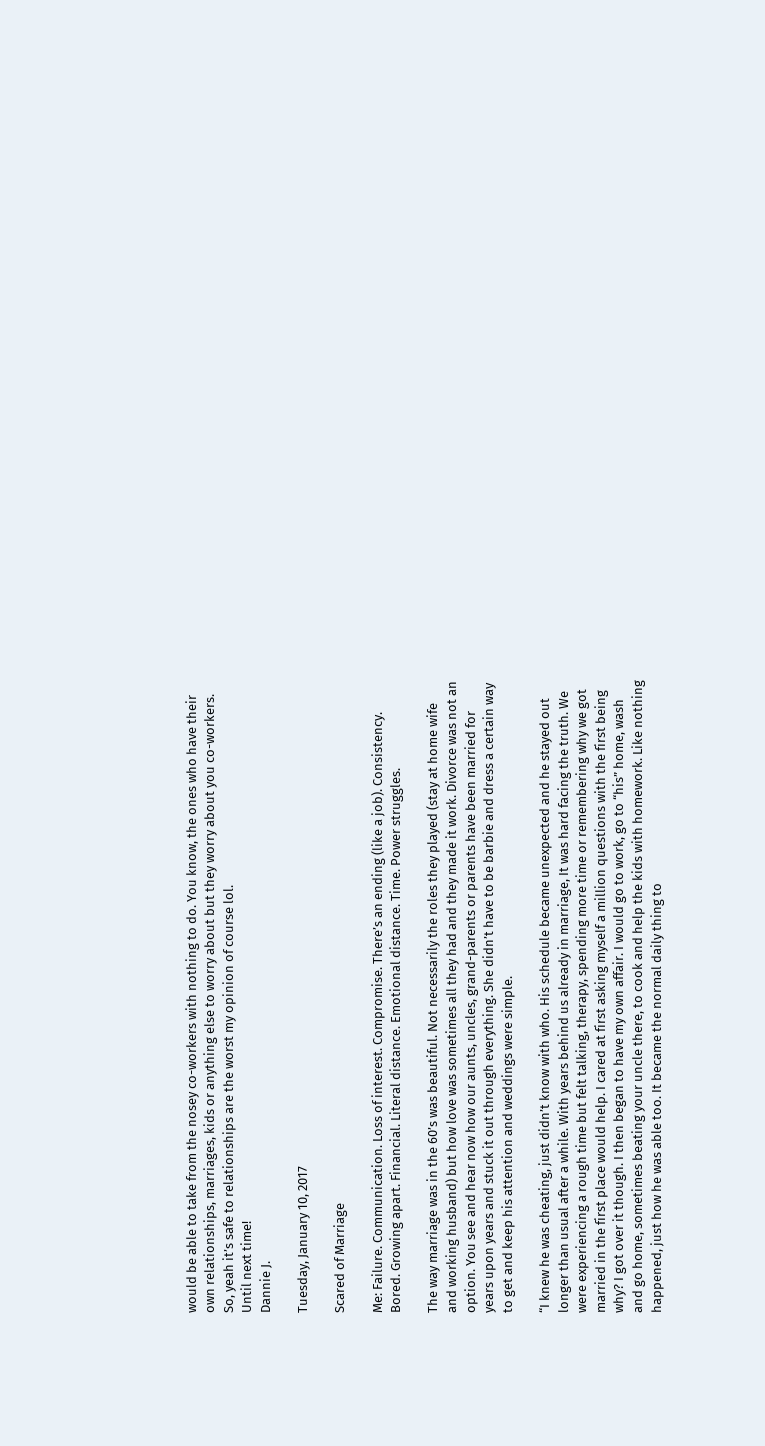would be able to take from the nosey co-workers with nothing to do. You know, the ones who have their own relationships, marriages, kids or anything else to worry about but they worry about you co-workers. So, yeah it’s safe to relationships are the worst my opinion of course lol.
Until next time!
Dannie J.

Tuesday, January 10, 2017

Scared of Marriage

Me: Failure. Communication. Loss of interest. Compromise. There’s an ending (like a job). Consistency. Bored. Growing apart. Financial. Literal distance. Emotional distance. Time. Power struggles.

The way marriage was in the 60’s was beautiful. Not necessarily the roles they played (stay at home wife and working husband) but how love was sometimes all they had and they made it work. Divorce was not an option. You see and hear now how our aunts, uncles, grand-parents or parents have been married for years upon years and stuck it out through everything. She didn’t have to be barbie and dress a certain way to get and keep his attention and weddings were simple.

“I knew he was cheating, just didn’t know with who. His schedule became unexpected and he stayed out longer than usual after a while. With years behind us already in marriage, It was hard facing the truth. We were experiencing a rough time but felt talking, therapy, spending more time or remembering why we got married in the first place would help. I cared at first asking myself a million questions with the first being why? I got over it though. I then began to have my own affair. I would go to work, go to “his” home, wash and go home, sometimes beating your uncle there, to cook and help the kids with homework. Like nothing happened, just how he was able too. It became the normal daily thing to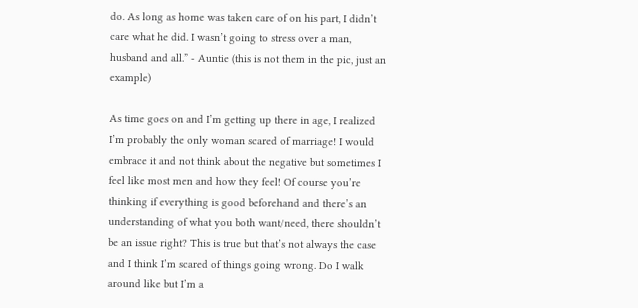do. As long as home was taken care of on his part, I didn’t care what he did. I wasn’t going to stress over a man, husband and all.” - Auntie (this is not them in the pic, just an example)

As time goes on and I’m getting up there in age, I realized I’m probably the only woman scared of marriage! I would embrace it and not think about the negative but sometimes I feel like most men and how they feel! Of course you’re thinking if everything is good beforehand and there’s an understanding of what you both want/need, there shouldn’t be an issue right? This is true but that’s not always the case and I think I’m scared of things going wrong. Do I walk around like but I’m a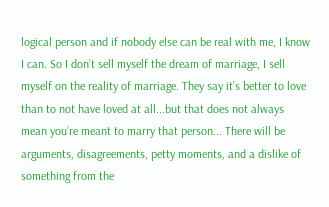logical person and if nobody else can be real with me, I know I can. So I don’t sell myself the dream of marriage, I sell myself on the reality of marriage. They say it’s better to love than to not have loved at all...but that does not always mean you’re meant to marry that person... There will be arguments, disagreements, petty moments, and a dislike of something from the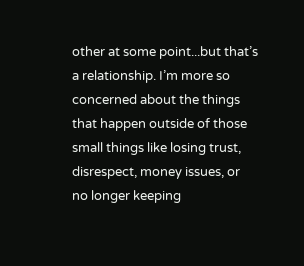other at some point...but that’s a relationship. I’m more so concerned about the things that happen outside of those small things like losing trust, disrespect, money issues, or no longer keeping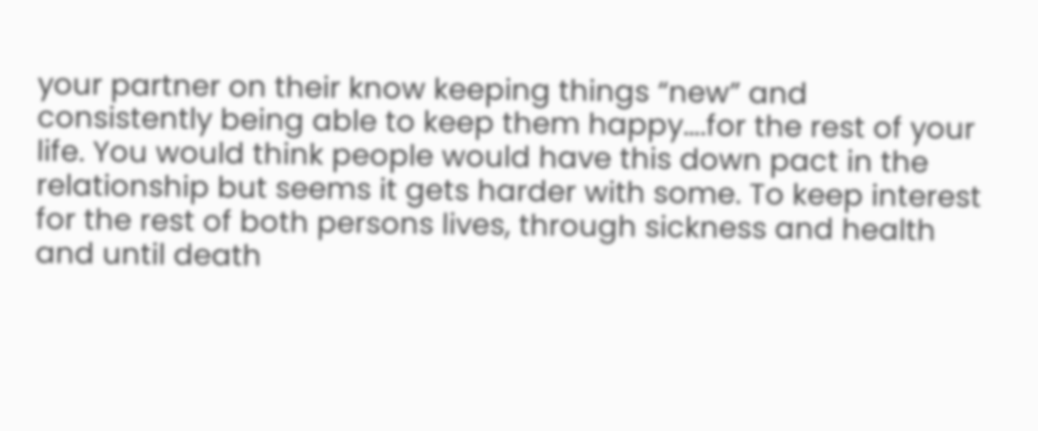your partner on their know keeping things “new” and consistently being able to keep them happy….for the rest of your life. You would think people would have this down pact in the relationship but seems it gets harder with some. To keep interest for the rest of both persons lives, through sickness and health and until death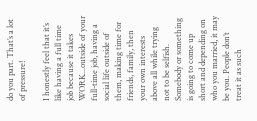do you part. That’s a lot of pressure!

I honestly feel that it’s like having a full time job because it takes WORK...outside of your full-time job, having a social life outside of them, making time for friends, family, then your own interests above all while trying not to be selfish. Somebody or something is going to come up short and depending on who you married, it may be you. People don’t treat it as such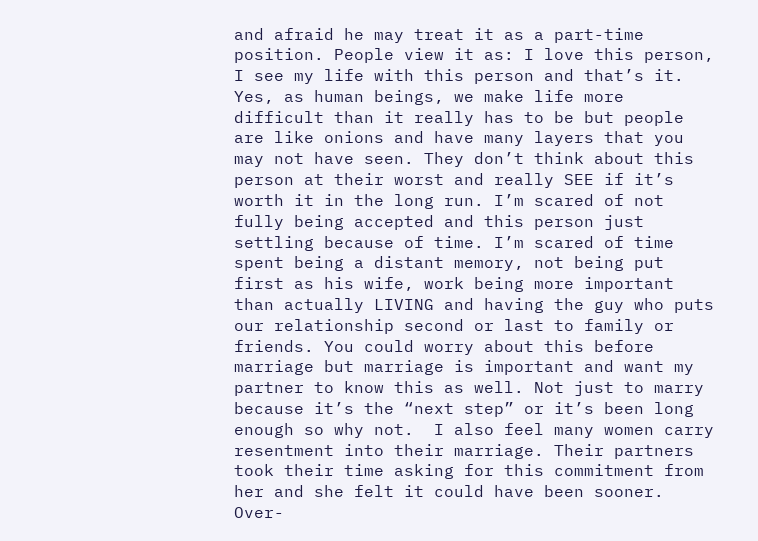and afraid he may treat it as a part-time position. People view it as: I love this person, I see my life with this person and that’s it. Yes, as human beings, we make life more difficult than it really has to be but people are like onions and have many layers that you may not have seen. They don’t think about this person at their worst and really SEE if it’s worth it in the long run. I’m scared of not fully being accepted and this person just settling because of time. I’m scared of time spent being a distant memory, not being put first as his wife, work being more important than actually LIVING and having the guy who puts our relationship second or last to family or friends. You could worry about this before marriage but marriage is important and want my partner to know this as well. Not just to marry because it’s the “next step” or it’s been long enough so why not.  I also feel many women carry resentment into their marriage. Their partners took their time asking for this commitment from her and she felt it could have been sooner. Over-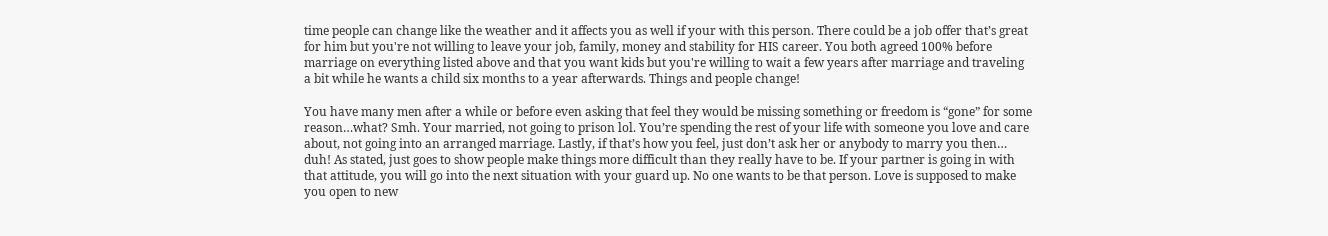time people can change like the weather and it affects you as well if your with this person. There could be a job offer that’s great for him but you're not willing to leave your job, family, money and stability for HIS career. You both agreed 100% before marriage on everything listed above and that you want kids but you're willing to wait a few years after marriage and traveling a bit while he wants a child six months to a year afterwards. Things and people change!

You have many men after a while or before even asking that feel they would be missing something or freedom is “gone” for some reason…what? Smh. Your married, not going to prison lol. You’re spending the rest of your life with someone you love and care about, not going into an arranged marriage. Lastly, if that’s how you feel, just don’t ask her or anybody to marry you then… duh! As stated, just goes to show people make things more difficult than they really have to be. If your partner is going in with that attitude, you will go into the next situation with your guard up. No one wants to be that person. Love is supposed to make you open to new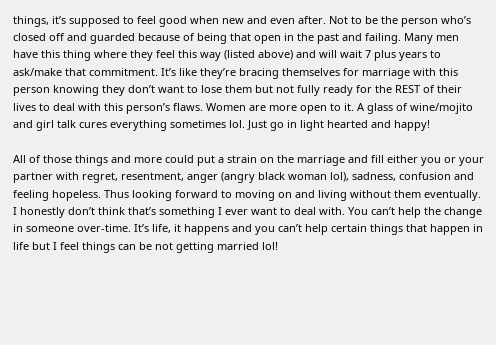things, it’s supposed to feel good when new and even after. Not to be the person who’s closed off and guarded because of being that open in the past and failing. Many men have this thing where they feel this way (listed above) and will wait 7 plus years to ask/make that commitment. It’s like they’re bracing themselves for marriage with this person knowing they don’t want to lose them but not fully ready for the REST of their lives to deal with this person’s flaws. Women are more open to it. A glass of wine/mojito and girl talk cures everything sometimes lol. Just go in light hearted and happy!

All of those things and more could put a strain on the marriage and fill either you or your partner with regret, resentment, anger (angry black woman lol), sadness, confusion and feeling hopeless. Thus looking forward to moving on and living without them eventually. I honestly don’t think that’s something I ever want to deal with. You can’t help the change in someone over-time. It’s life, it happens and you can’t help certain things that happen in life but I feel things can be not getting married lol!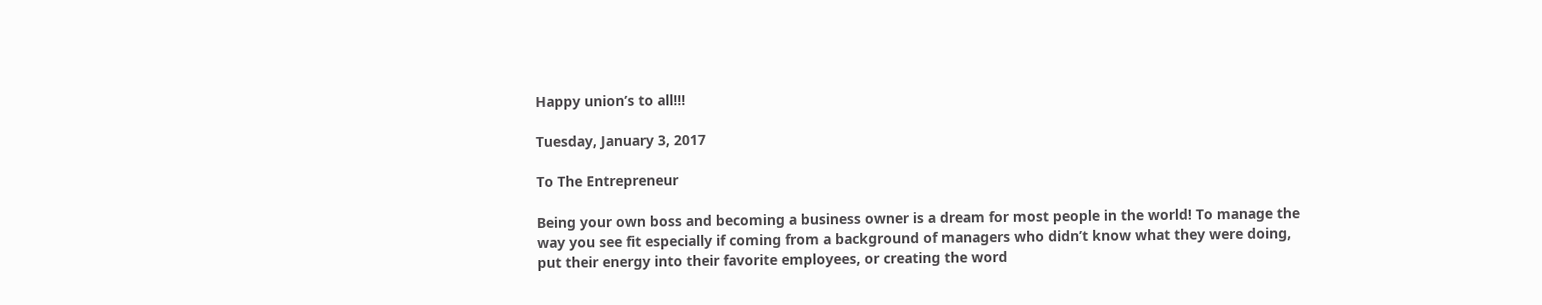Happy union’s to all!!!

Tuesday, January 3, 2017

To The Entrepreneur

Being your own boss and becoming a business owner is a dream for most people in the world! To manage the way you see fit especially if coming from a background of managers who didn’t know what they were doing, put their energy into their favorite employees, or creating the word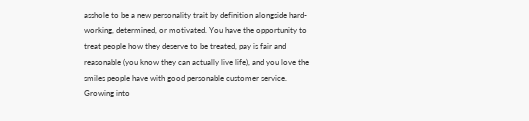asshole to be a new personality trait by definition alongside hard-working, determined, or motivated. You have the opportunity to treat people how they deserve to be treated, pay is fair and reasonable (you know they can actually live life), and you love the smiles people have with good personable customer service. Growing into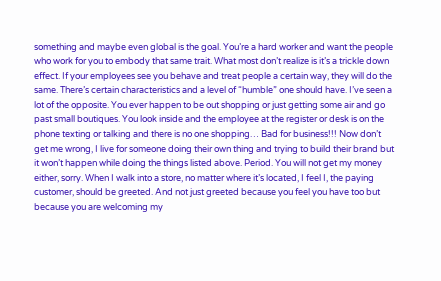something and maybe even global is the goal. You’re a hard worker and want the people who work for you to embody that same trait. What most don’t realize is it’s a trickle down effect. If your employees see you behave and treat people a certain way, they will do the same. There’s certain characteristics and a level of “humble” one should have. I’ve seen a lot of the opposite. You ever happen to be out shopping or just getting some air and go past small boutiques. You look inside and the employee at the register or desk is on the phone texting or talking and there is no one shopping… Bad for business!!! Now don’t get me wrong, I live for someone doing their own thing and trying to build their brand but it won’t happen while doing the things listed above. Period. You will not get my money either, sorry. When I walk into a store, no matter where it’s located, I feel I, the paying customer, should be greeted. And not just greeted because you feel you have too but because you are welcoming my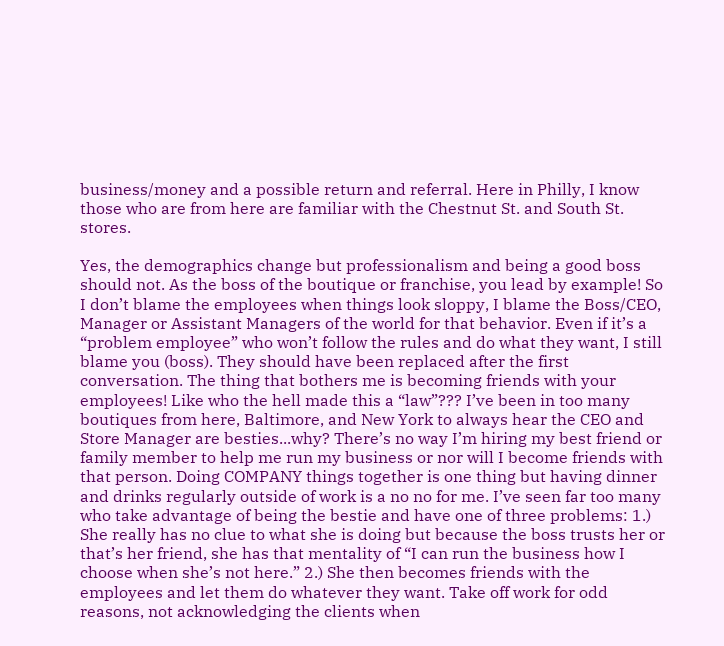business/money and a possible return and referral. Here in Philly, I know those who are from here are familiar with the Chestnut St. and South St. stores.

Yes, the demographics change but professionalism and being a good boss should not. As the boss of the boutique or franchise, you lead by example! So I don’t blame the employees when things look sloppy, I blame the Boss/CEO, Manager or Assistant Managers of the world for that behavior. Even if it’s a “problem employee” who won’t follow the rules and do what they want, I still blame you (boss). They should have been replaced after the first conversation. The thing that bothers me is becoming friends with your employees! Like who the hell made this a “law”??? I’ve been in too many boutiques from here, Baltimore, and New York to always hear the CEO and Store Manager are besties...why? There’s no way I’m hiring my best friend or family member to help me run my business or nor will I become friends with that person. Doing COMPANY things together is one thing but having dinner and drinks regularly outside of work is a no no for me. I’ve seen far too many who take advantage of being the bestie and have one of three problems: 1.) She really has no clue to what she is doing but because the boss trusts her or that’s her friend, she has that mentality of “I can run the business how I choose when she’s not here.” 2.) She then becomes friends with the employees and let them do whatever they want. Take off work for odd reasons, not acknowledging the clients when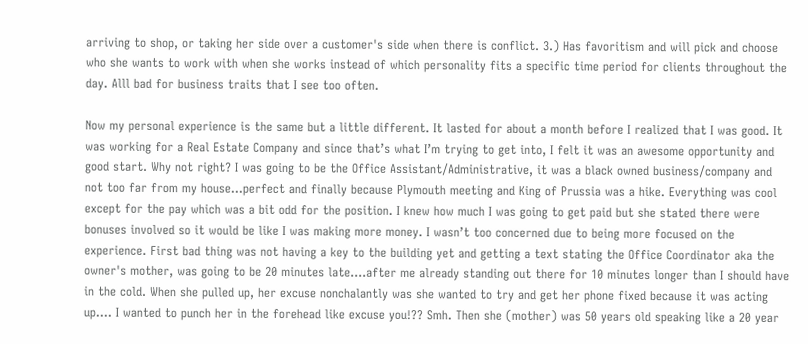arriving to shop, or taking her side over a customer's side when there is conflict. 3.) Has favoritism and will pick and choose who she wants to work with when she works instead of which personality fits a specific time period for clients throughout the day. Alll bad for business traits that I see too often.

Now my personal experience is the same but a little different. It lasted for about a month before I realized that I was good. It was working for a Real Estate Company and since that’s what I’m trying to get into, I felt it was an awesome opportunity and good start. Why not right? I was going to be the Office Assistant/Administrative, it was a black owned business/company and not too far from my house...perfect and finally because Plymouth meeting and King of Prussia was a hike. Everything was cool except for the pay which was a bit odd for the position. I knew how much I was going to get paid but she stated there were bonuses involved so it would be like I was making more money. I wasn’t too concerned due to being more focused on the experience. First bad thing was not having a key to the building yet and getting a text stating the Office Coordinator aka the owner's mother, was going to be 20 minutes late….after me already standing out there for 10 minutes longer than I should have in the cold. When she pulled up, her excuse nonchalantly was she wanted to try and get her phone fixed because it was acting up…. I wanted to punch her in the forehead like excuse you!?? Smh. Then she (mother) was 50 years old speaking like a 20 year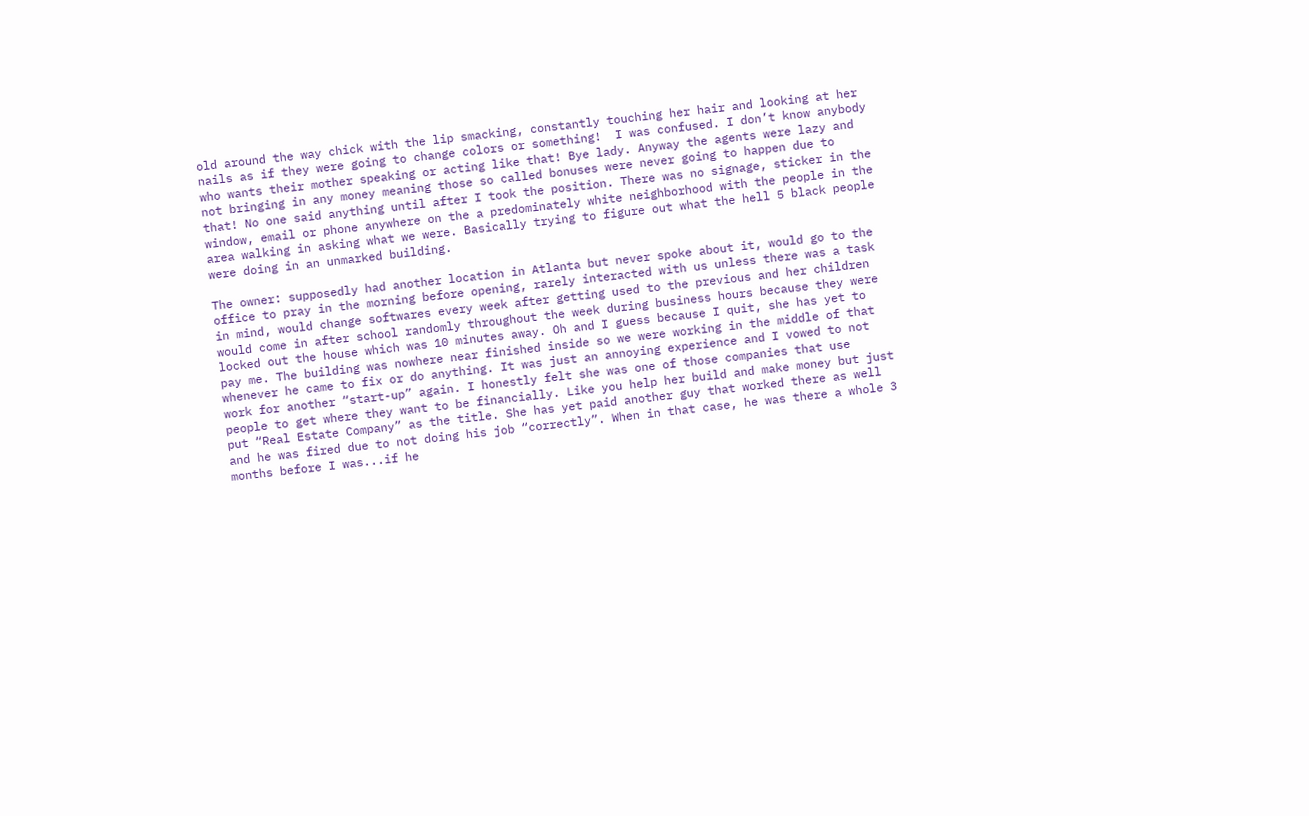old around the way chick with the lip smacking, constantly touching her hair and looking at her nails as if they were going to change colors or something!  I was confused. I don’t know anybody who wants their mother speaking or acting like that! Bye lady. Anyway the agents were lazy and not bringing in any money meaning those so called bonuses were never going to happen due to that! No one said anything until after I took the position. There was no signage, sticker in the window, email or phone anywhere on the a predominately white neighborhood with the people in the area walking in asking what we were. Basically trying to figure out what the hell 5 black people were doing in an unmarked building.

The owner: supposedly had another location in Atlanta but never spoke about it, would go to the office to pray in the morning before opening, rarely interacted with us unless there was a task in mind, would change softwares every week after getting used to the previous and her children would come in after school randomly throughout the week during business hours because they were locked out the house which was 10 minutes away. Oh and I guess because I quit, she has yet to pay me. The building was nowhere near finished inside so we were working in the middle of that whenever he came to fix or do anything. It was just an annoying experience and I vowed to not work for another “start-up” again. I honestly felt she was one of those companies that use people to get where they want to be financially. Like you help her build and make money but just put “Real Estate Company” as the title. She has yet paid another guy that worked there as well and he was fired due to not doing his job “correctly”. When in that case, he was there a whole 3 months before I was...if he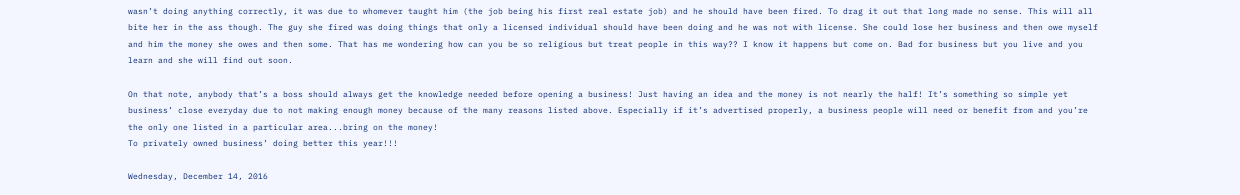wasn’t doing anything correctly, it was due to whomever taught him (the job being his first real estate job) and he should have been fired. To drag it out that long made no sense. This will all bite her in the ass though. The guy she fired was doing things that only a licensed individual should have been doing and he was not with license. She could lose her business and then owe myself and him the money she owes and then some. That has me wondering how can you be so religious but treat people in this way?? I know it happens but come on. Bad for business but you live and you learn and she will find out soon.

On that note, anybody that’s a boss should always get the knowledge needed before opening a business! Just having an idea and the money is not nearly the half! It’s something so simple yet business’ close everyday due to not making enough money because of the many reasons listed above. Especially if it’s advertised properly, a business people will need or benefit from and you’re the only one listed in a particular area...bring on the money!
To privately owned business’ doing better this year!!!

Wednesday, December 14, 2016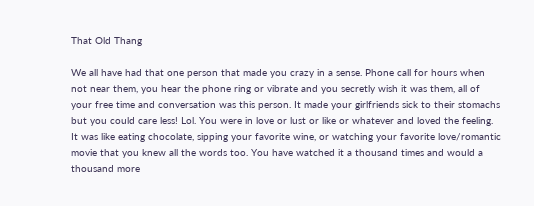That Old Thang

We all have had that one person that made you crazy in a sense. Phone call for hours when not near them, you hear the phone ring or vibrate and you secretly wish it was them, all of your free time and conversation was this person. It made your girlfriends sick to their stomachs but you could care less! Lol. You were in love or lust or like or whatever and loved the feeling. It was like eating chocolate, sipping your favorite wine, or watching your favorite love/romantic movie that you knew all the words too. You have watched it a thousand times and would a thousand more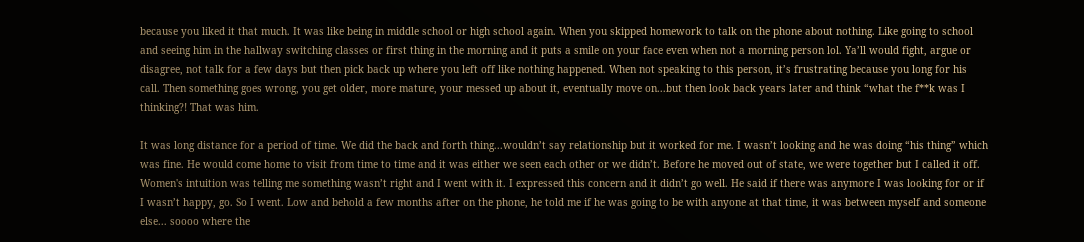because you liked it that much. It was like being in middle school or high school again. When you skipped homework to talk on the phone about nothing. Like going to school and seeing him in the hallway switching classes or first thing in the morning and it puts a smile on your face even when not a morning person lol. Ya’ll would fight, argue or disagree, not talk for a few days but then pick back up where you left off like nothing happened. When not speaking to this person, it’s frustrating because you long for his call. Then something goes wrong, you get older, more mature, your messed up about it, eventually move on...but then look back years later and think “what the f**k was I thinking?! That was him.

It was long distance for a period of time. We did the back and forth thing...wouldn’t say relationship but it worked for me. I wasn’t looking and he was doing “his thing” which was fine. He would come home to visit from time to time and it was either we seen each other or we didn’t. Before he moved out of state, we were together but I called it off. Women's intuition was telling me something wasn’t right and I went with it. I expressed this concern and it didn’t go well. He said if there was anymore I was looking for or if I wasn’t happy, go. So I went. Low and behold a few months after on the phone, he told me if he was going to be with anyone at that time, it was between myself and someone else... soooo where the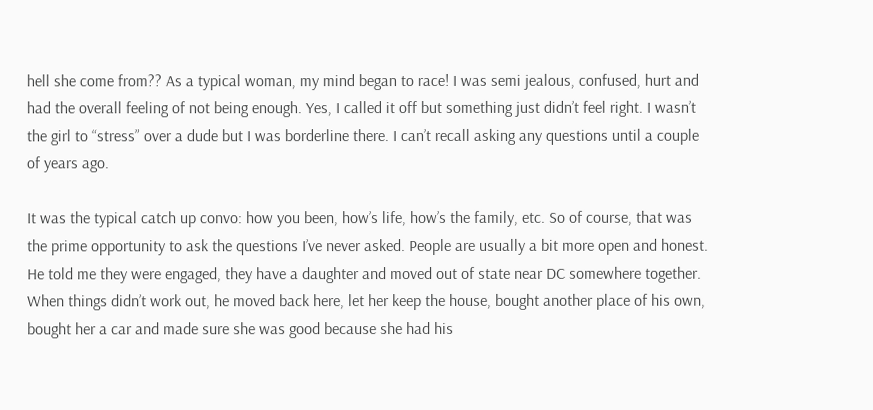hell she come from?? As a typical woman, my mind began to race! I was semi jealous, confused, hurt and had the overall feeling of not being enough. Yes, I called it off but something just didn’t feel right. I wasn’t the girl to “stress” over a dude but I was borderline there. I can’t recall asking any questions until a couple of years ago.

It was the typical catch up convo: how you been, how’s life, how’s the family, etc. So of course, that was the prime opportunity to ask the questions I’ve never asked. People are usually a bit more open and honest. He told me they were engaged, they have a daughter and moved out of state near DC somewhere together. When things didn’t work out, he moved back here, let her keep the house, bought another place of his own,  bought her a car and made sure she was good because she had his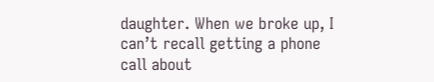daughter. When we broke up, I can’t recall getting a phone call about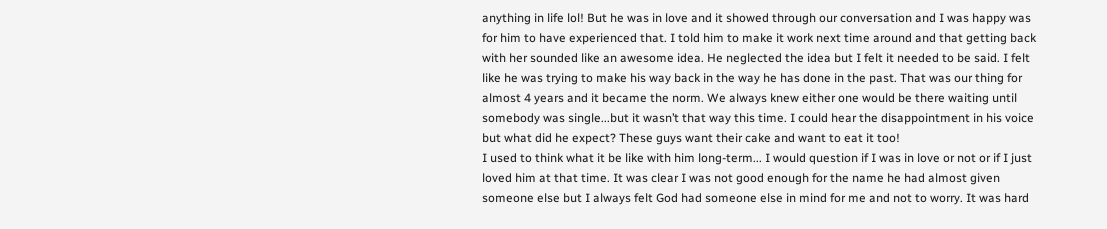anything in life lol! But he was in love and it showed through our conversation and I was happy was for him to have experienced that. I told him to make it work next time around and that getting back with her sounded like an awesome idea. He neglected the idea but I felt it needed to be said. I felt like he was trying to make his way back in the way he has done in the past. That was our thing for almost 4 years and it became the norm. We always knew either one would be there waiting until somebody was single...but it wasn’t that way this time. I could hear the disappointment in his voice but what did he expect? These guys want their cake and want to eat it too!
I used to think what it be like with him long-term... I would question if I was in love or not or if I just loved him at that time. It was clear I was not good enough for the name he had almost given someone else but I always felt God had someone else in mind for me and not to worry. It was hard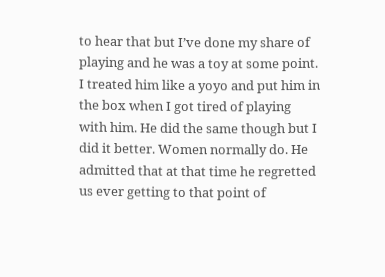to hear that but I’ve done my share of playing and he was a toy at some point. I treated him like a yoyo and put him in the box when I got tired of playing with him. He did the same though but I did it better. Women normally do. He admitted that at that time he regretted us ever getting to that point of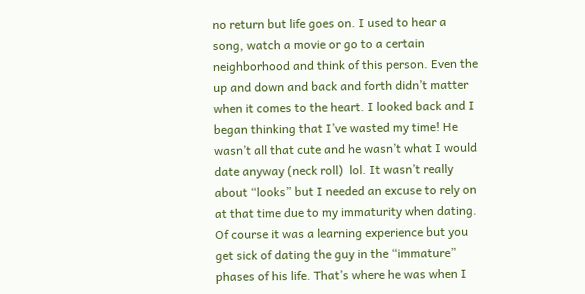no return but life goes on. I used to hear a song, watch a movie or go to a certain neighborhood and think of this person. Even the up and down and back and forth didn’t matter when it comes to the heart. I looked back and I began thinking that I’ve wasted my time! He wasn’t all that cute and he wasn’t what I would date anyway (neck roll)  lol. It wasn’t really about “looks” but I needed an excuse to rely on at that time due to my immaturity when dating. Of course it was a learning experience but you get sick of dating the guy in the “immature” phases of his life. That’s where he was when I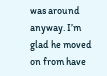was around anyway. I’m glad he moved on from have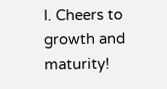I. Cheers to growth and maturity!